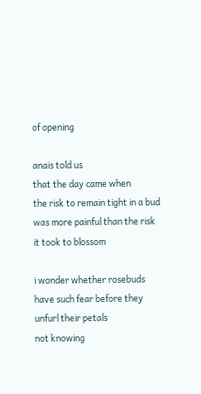of opening

anais told us
that the day came when
the risk to remain tight in a bud
was more painful than the risk
it took to blossom

i wonder whether rosebuds
have such fear before they
unfurl their petals
not knowing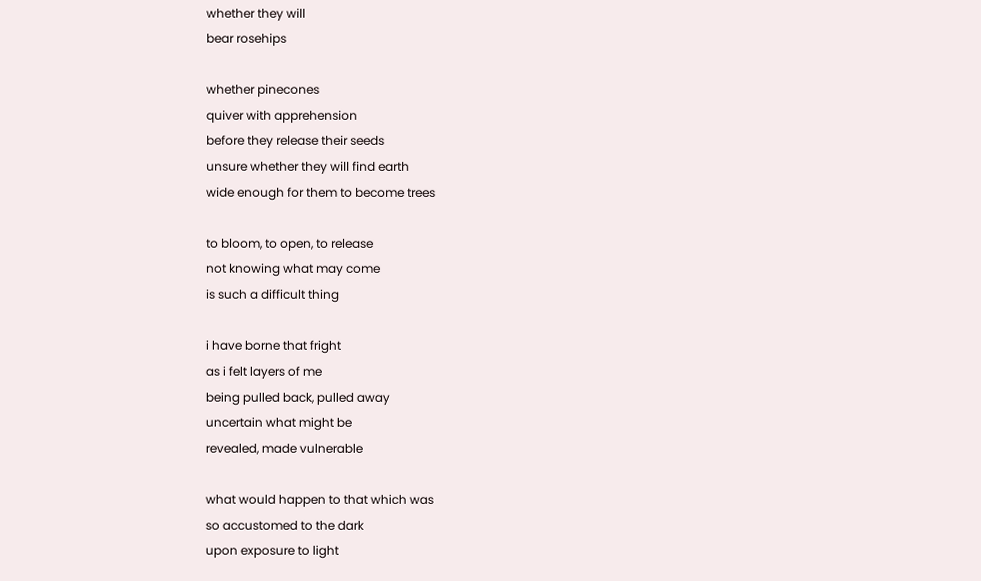whether they will
bear rosehips

whether pinecones
quiver with apprehension
before they release their seeds
unsure whether they will find earth
wide enough for them to become trees

to bloom, to open, to release
not knowing what may come
is such a difficult thing

i have borne that fright
as i felt layers of me
being pulled back, pulled away
uncertain what might be
revealed, made vulnerable

what would happen to that which was
so accustomed to the dark
upon exposure to light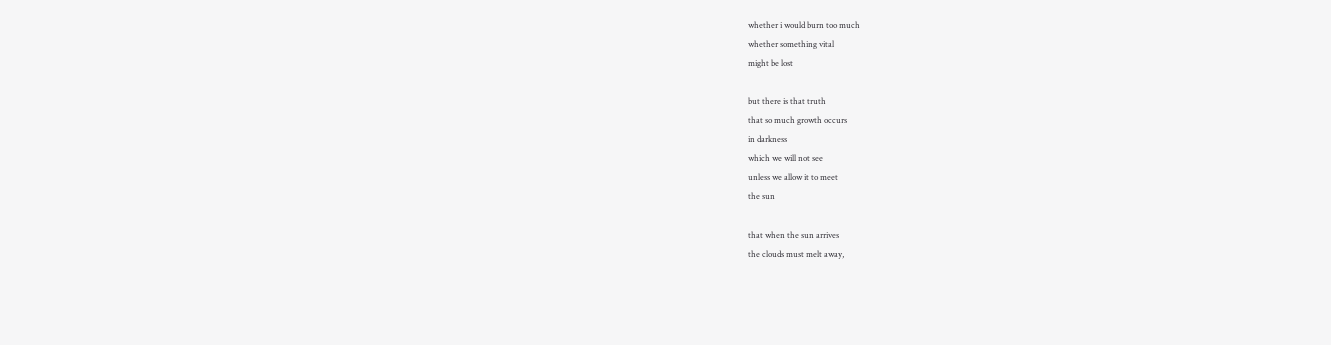whether i would burn too much
whether something vital
might be lost

but there is that truth
that so much growth occurs
in darkness
which we will not see
unless we allow it to meet
the sun

that when the sun arrives
the clouds must melt away,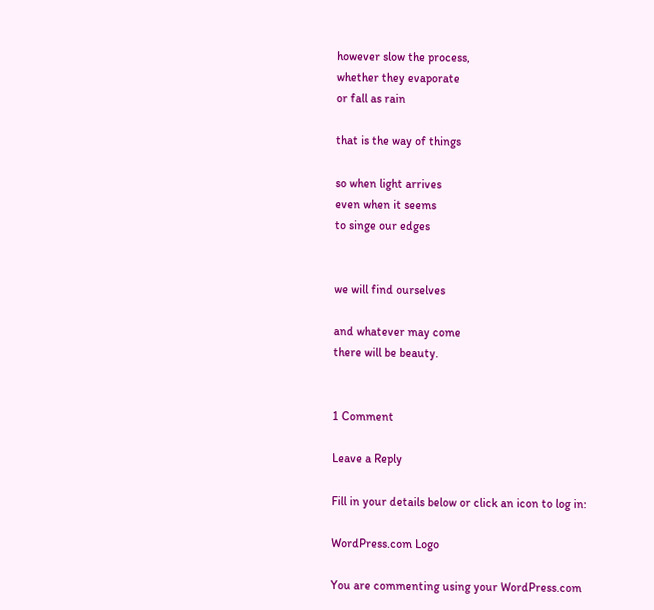however slow the process,
whether they evaporate
or fall as rain

that is the way of things

so when light arrives
even when it seems
to singe our edges


we will find ourselves

and whatever may come
there will be beauty.


1 Comment

Leave a Reply

Fill in your details below or click an icon to log in:

WordPress.com Logo

You are commenting using your WordPress.com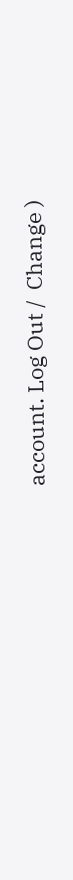account. Log Out /  Change )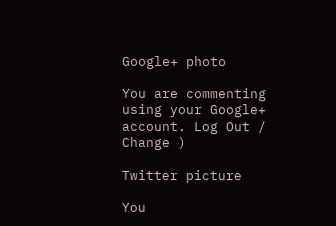Google+ photo

You are commenting using your Google+ account. Log Out /  Change )

Twitter picture

You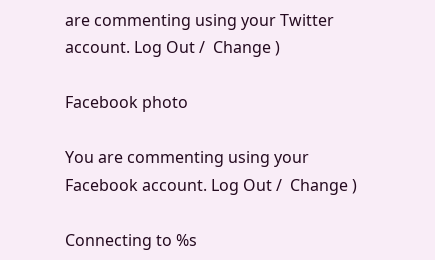are commenting using your Twitter account. Log Out /  Change )

Facebook photo

You are commenting using your Facebook account. Log Out /  Change )

Connecting to %s